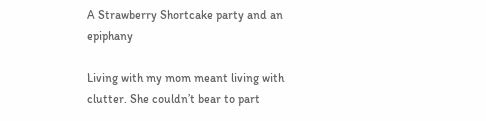A Strawberry Shortcake party and an epiphany

Living with my mom meant living with clutter. She couldn’t bear to part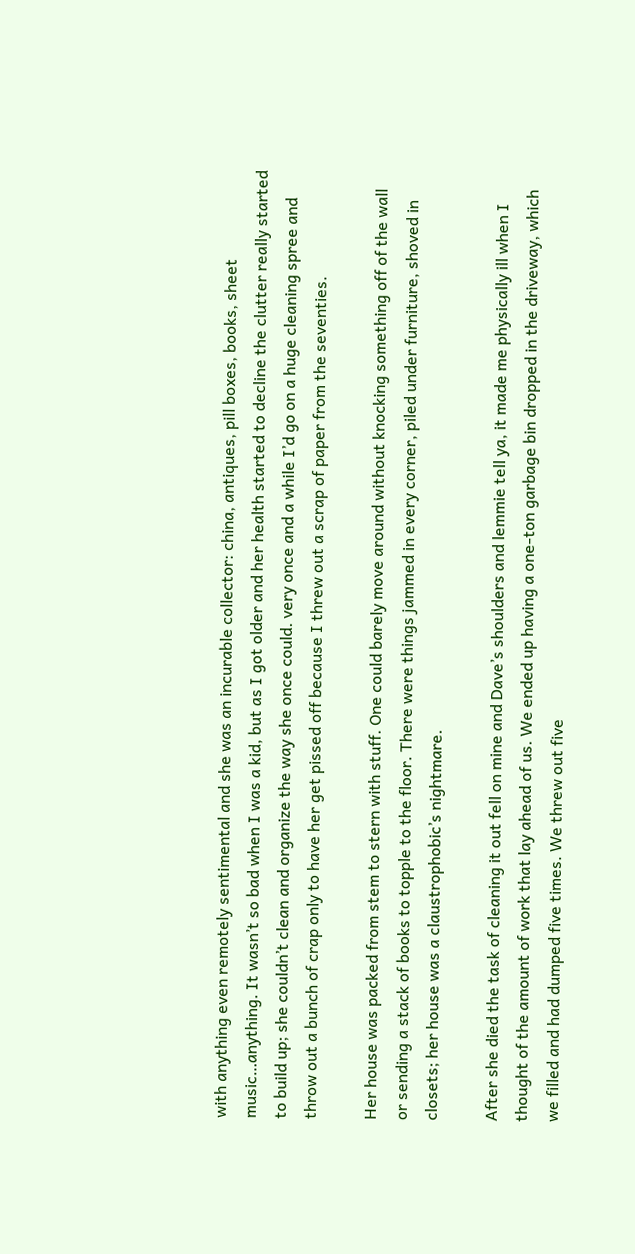with anything even remotely sentimental and she was an incurable collector: china, antiques, pill boxes, books, sheet music…anything. It wasn’t so bad when I was a kid, but as I got older and her health started to decline the clutter really started to build up; she couldn’t clean and organize the way she once could. very once and a while I’d go on a huge cleaning spree and throw out a bunch of crap only to have her get pissed off because I threw out a scrap of paper from the seventies.

Her house was packed from stem to stern with stuff. One could barely move around without knocking something off of the wall or sending a stack of books to topple to the floor. There were things jammed in every corner, piled under furniture, shoved in closets; her house was a claustrophobic’s nightmare.

After she died the task of cleaning it out fell on mine and Dave’s shoulders and lemmie tell ya, it made me physically ill when I thought of the amount of work that lay ahead of us. We ended up having a one-ton garbage bin dropped in the driveway, which we filled and had dumped five times. We threw out five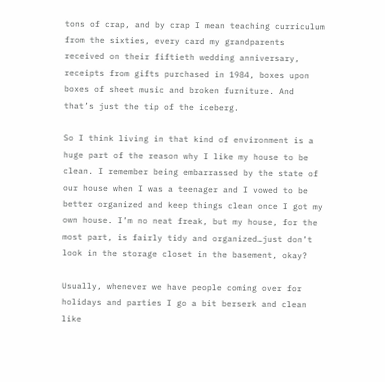tons of crap, and by crap I mean teaching curriculum from the sixties, every card my grandparents received on their fiftieth wedding anniversary, receipts from gifts purchased in 1984, boxes upon boxes of sheet music and broken furniture. And that’s just the tip of the iceberg.

So I think living in that kind of environment is a huge part of the reason why I like my house to be clean. I remember being embarrassed by the state of our house when I was a teenager and I vowed to be better organized and keep things clean once I got my own house. I’m no neat freak, but my house, for the most part, is fairly tidy and organized…just don’t look in the storage closet in the basement, okay?

Usually, whenever we have people coming over for holidays and parties I go a bit berserk and clean like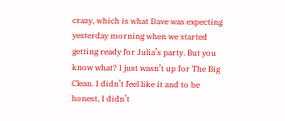crazy, which is what Dave was expecting yesterday morning when we started getting ready for Julia’s party. But you know what? I just wasn’t up for The Big Clean. I didn’t feel like it and to be honest, I didn’t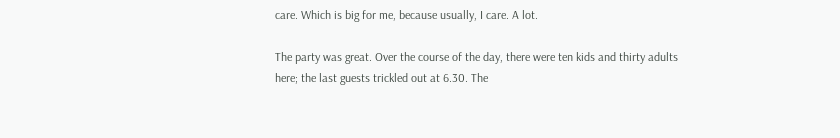care. Which is big for me, because usually, I care. A lot.

The party was great. Over the course of the day, there were ten kids and thirty adults here; the last guests trickled out at 6.30. The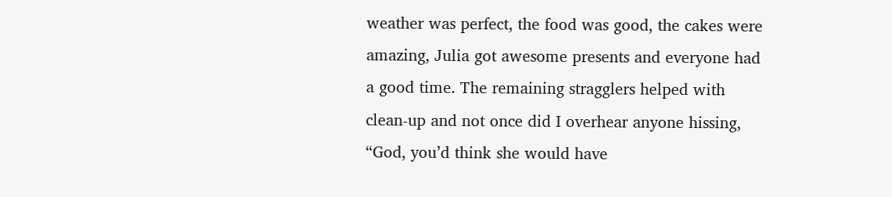weather was perfect, the food was good, the cakes were amazing, Julia got awesome presents and everyone had a good time. The remaining stragglers helped with clean-up and not once did I overhear anyone hissing, “God, you’d think she would have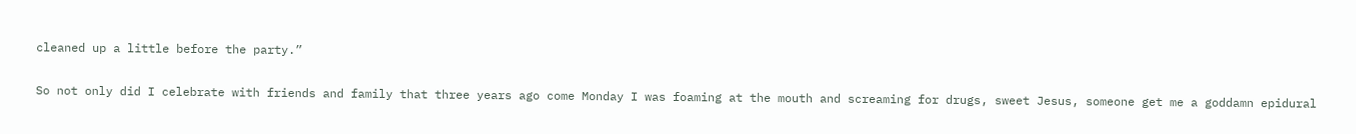cleaned up a little before the party.”

So not only did I celebrate with friends and family that three years ago come Monday I was foaming at the mouth and screaming for drugs, sweet Jesus, someone get me a goddamn epidural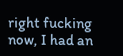right fucking now, I had an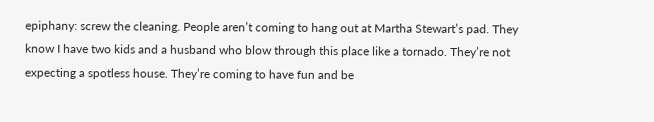epiphany: screw the cleaning. People aren’t coming to hang out at Martha Stewart’s pad. They know I have two kids and a husband who blow through this place like a tornado. They’re not expecting a spotless house. They’re coming to have fun and be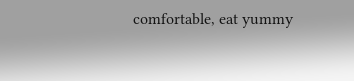comfortable, eat yummy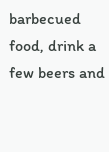barbecued food, drink a few beers and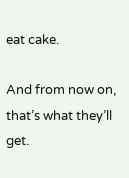eat cake.

And from now on, that’s what they’ll get.